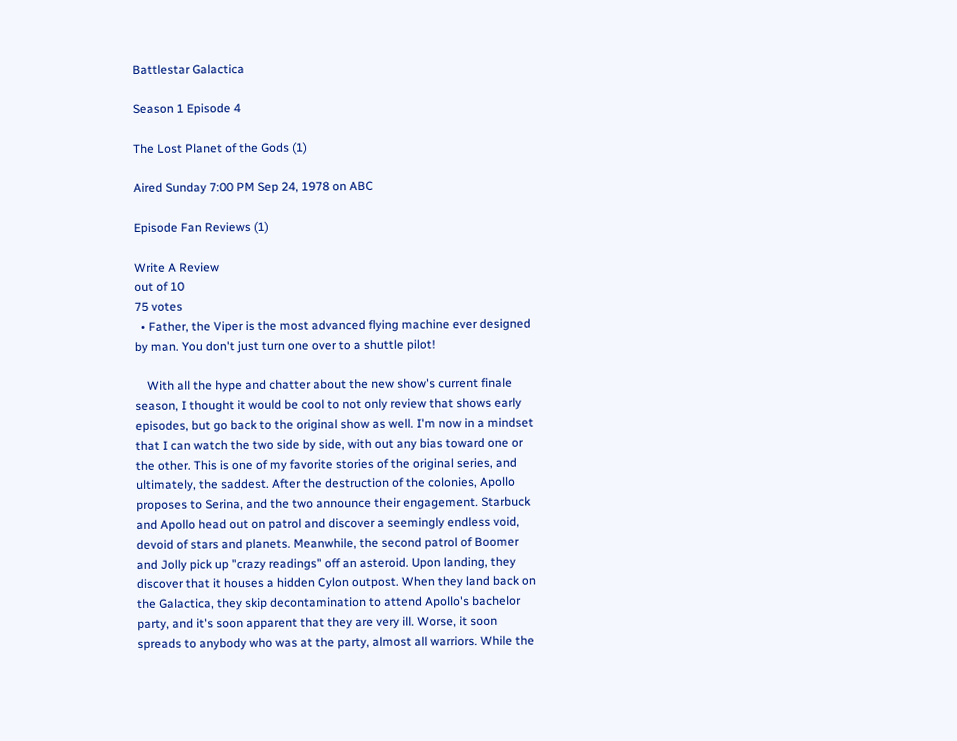Battlestar Galactica

Season 1 Episode 4

The Lost Planet of the Gods (1)

Aired Sunday 7:00 PM Sep 24, 1978 on ABC

Episode Fan Reviews (1)

Write A Review
out of 10
75 votes
  • Father, the Viper is the most advanced flying machine ever designed by man. You don't just turn one over to a shuttle pilot!

    With all the hype and chatter about the new show's current finale season, I thought it would be cool to not only review that shows early episodes, but go back to the original show as well. I'm now in a mindset that I can watch the two side by side, with out any bias toward one or the other. This is one of my favorite stories of the original series, and ultimately, the saddest. After the destruction of the colonies, Apollo proposes to Serina, and the two announce their engagement. Starbuck and Apollo head out on patrol and discover a seemingly endless void, devoid of stars and planets. Meanwhile, the second patrol of Boomer and Jolly pick up "crazy readings" off an asteroid. Upon landing, they discover that it houses a hidden Cylon outpost. When they land back on the Galactica, they skip decontamination to attend Apollo's bachelor party, and it's soon apparent that they are very ill. Worse, it soon spreads to anybody who was at the party, almost all warriors. While the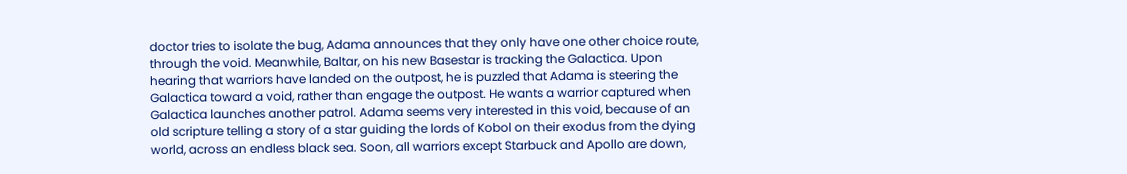doctor tries to isolate the bug, Adama announces that they only have one other choice route, through the void. Meanwhile, Baltar, on his new Basestar is tracking the Galactica. Upon hearing that warriors have landed on the outpost, he is puzzled that Adama is steering the Galactica toward a void, rather than engage the outpost. He wants a warrior captured when Galactica launches another patrol. Adama seems very interested in this void, because of an old scripture telling a story of a star guiding the lords of Kobol on their exodus from the dying world, across an endless black sea. Soon, all warriors except Starbuck and Apollo are down,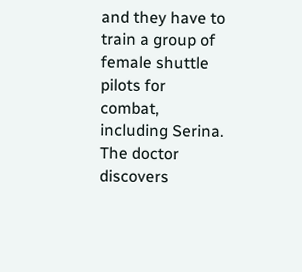and they have to train a group of female shuttle pilots for combat, including Serina. The doctor discovers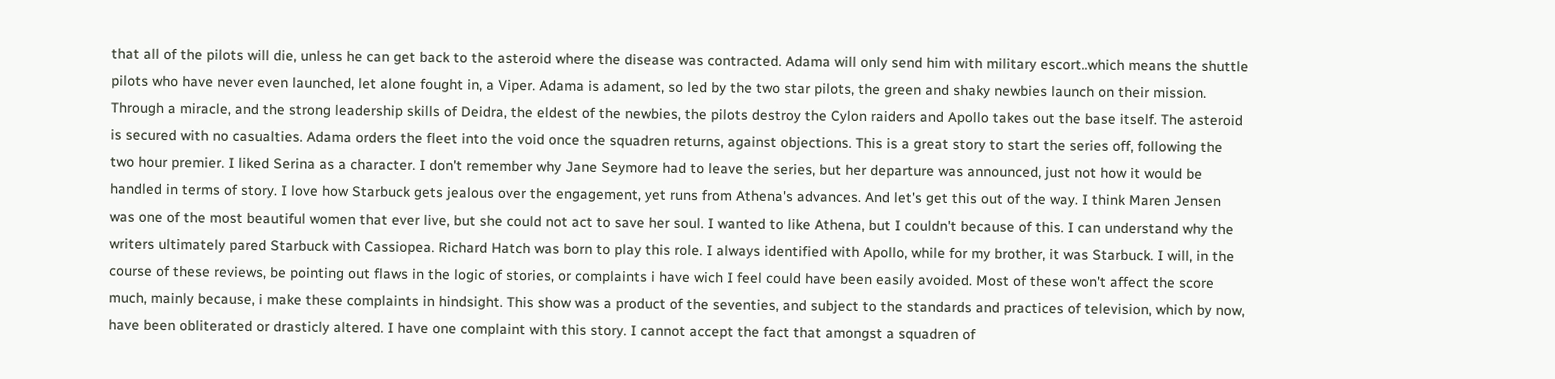that all of the pilots will die, unless he can get back to the asteroid where the disease was contracted. Adama will only send him with military escort..which means the shuttle pilots who have never even launched, let alone fought in, a Viper. Adama is adament, so led by the two star pilots, the green and shaky newbies launch on their mission. Through a miracle, and the strong leadership skills of Deidra, the eldest of the newbies, the pilots destroy the Cylon raiders and Apollo takes out the base itself. The asteroid is secured with no casualties. Adama orders the fleet into the void once the squadren returns, against objections. This is a great story to start the series off, following the two hour premier. I liked Serina as a character. I don't remember why Jane Seymore had to leave the series, but her departure was announced, just not how it would be handled in terms of story. I love how Starbuck gets jealous over the engagement, yet runs from Athena's advances. And let's get this out of the way. I think Maren Jensen was one of the most beautiful women that ever live, but she could not act to save her soul. I wanted to like Athena, but I couldn't because of this. I can understand why the writers ultimately pared Starbuck with Cassiopea. Richard Hatch was born to play this role. I always identified with Apollo, while for my brother, it was Starbuck. I will, in the course of these reviews, be pointing out flaws in the logic of stories, or complaints i have wich I feel could have been easily avoided. Most of these won't affect the score much, mainly because, i make these complaints in hindsight. This show was a product of the seventies, and subject to the standards and practices of television, which by now, have been obliterated or drasticly altered. I have one complaint with this story. I cannot accept the fact that amongst a squadren of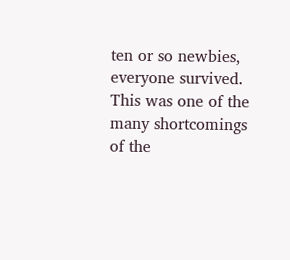ten or so newbies, everyone survived. This was one of the many shortcomings of the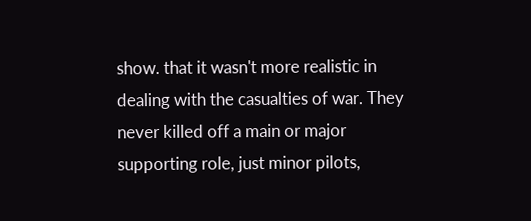show. that it wasn't more realistic in dealing with the casualties of war. They never killed off a main or major supporting role, just minor pilots,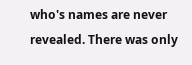who's names are never revealed. There was only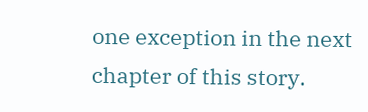one exception in the next chapter of this story.